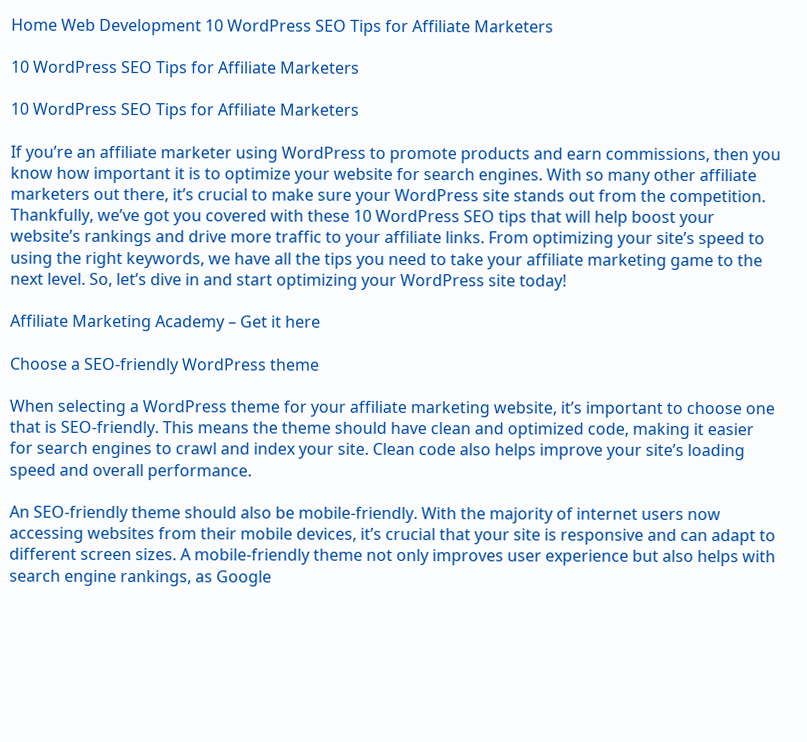Home Web Development 10 WordPress SEO Tips for Affiliate Marketers

10 WordPress SEO Tips for Affiliate Marketers

10 WordPress SEO Tips for Affiliate Marketers

If you’re an affiliate marketer using WordPress to promote products and earn commissions, then you know how important it is to optimize your website for search engines. With so many other affiliate marketers out there, it’s crucial to make sure your WordPress site stands out from the competition. Thankfully, we’ve got you covered with these 10 WordPress SEO tips that will help boost your website’s rankings and drive more traffic to your affiliate links. From optimizing your site’s speed to using the right keywords, we have all the tips you need to take your affiliate marketing game to the next level. So, let’s dive in and start optimizing your WordPress site today!

Affiliate Marketing Academy – Get it here

Choose a SEO-friendly WordPress theme

When selecting a WordPress theme for your affiliate marketing website, it’s important to choose one that is SEO-friendly. This means the theme should have clean and optimized code, making it easier for search engines to crawl and index your site. Clean code also helps improve your site’s loading speed and overall performance.

An SEO-friendly theme should also be mobile-friendly. With the majority of internet users now accessing websites from their mobile devices, it’s crucial that your site is responsive and can adapt to different screen sizes. A mobile-friendly theme not only improves user experience but also helps with search engine rankings, as Google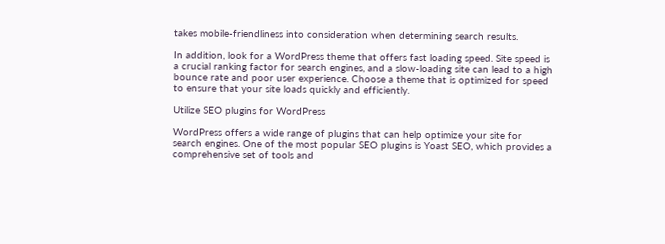takes mobile-friendliness into consideration when determining search results.

In addition, look for a WordPress theme that offers fast loading speed. Site speed is a crucial ranking factor for search engines, and a slow-loading site can lead to a high bounce rate and poor user experience. Choose a theme that is optimized for speed to ensure that your site loads quickly and efficiently.

Utilize SEO plugins for WordPress

WordPress offers a wide range of plugins that can help optimize your site for search engines. One of the most popular SEO plugins is Yoast SEO, which provides a comprehensive set of tools and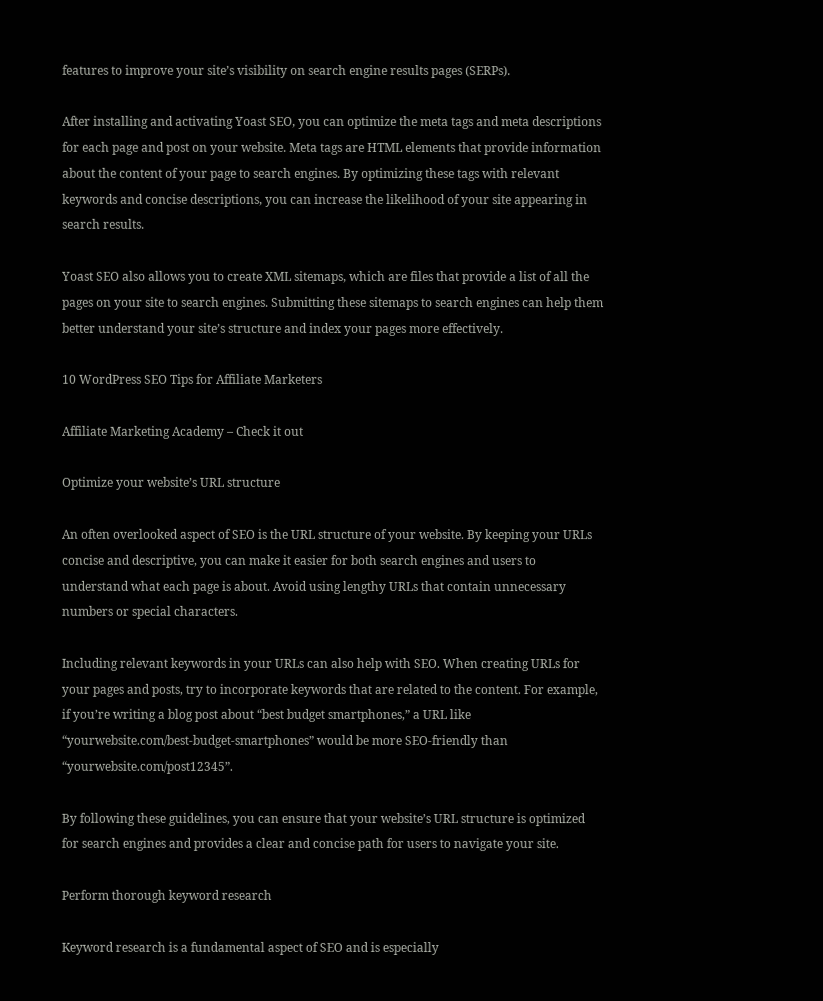features to improve your site’s visibility on search engine results pages (SERPs).

After installing and activating Yoast SEO, you can optimize the meta tags and meta descriptions for each page and post on your website. Meta tags are HTML elements that provide information about the content of your page to search engines. By optimizing these tags with relevant keywords and concise descriptions, you can increase the likelihood of your site appearing in search results.

Yoast SEO also allows you to create XML sitemaps, which are files that provide a list of all the pages on your site to search engines. Submitting these sitemaps to search engines can help them better understand your site’s structure and index your pages more effectively.

10 WordPress SEO Tips for Affiliate Marketers

Affiliate Marketing Academy – Check it out

Optimize your website’s URL structure

An often overlooked aspect of SEO is the URL structure of your website. By keeping your URLs concise and descriptive, you can make it easier for both search engines and users to understand what each page is about. Avoid using lengthy URLs that contain unnecessary numbers or special characters.

Including relevant keywords in your URLs can also help with SEO. When creating URLs for your pages and posts, try to incorporate keywords that are related to the content. For example, if you’re writing a blog post about “best budget smartphones,” a URL like “yourwebsite.com/best-budget-smartphones” would be more SEO-friendly than “yourwebsite.com/post12345”.

By following these guidelines, you can ensure that your website’s URL structure is optimized for search engines and provides a clear and concise path for users to navigate your site.

Perform thorough keyword research

Keyword research is a fundamental aspect of SEO and is especially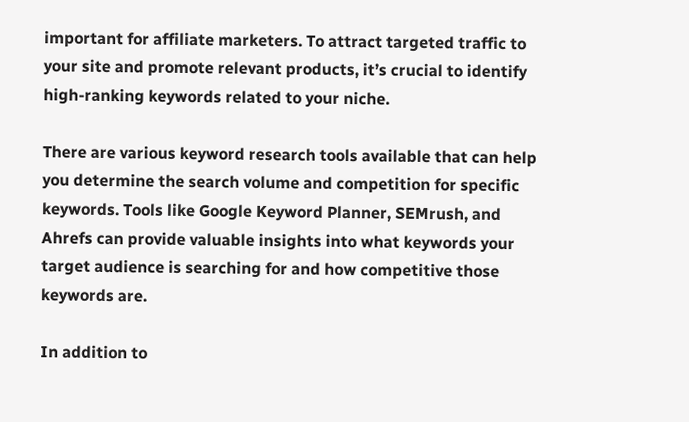important for affiliate marketers. To attract targeted traffic to your site and promote relevant products, it’s crucial to identify high-ranking keywords related to your niche.

There are various keyword research tools available that can help you determine the search volume and competition for specific keywords. Tools like Google Keyword Planner, SEMrush, and Ahrefs can provide valuable insights into what keywords your target audience is searching for and how competitive those keywords are.

In addition to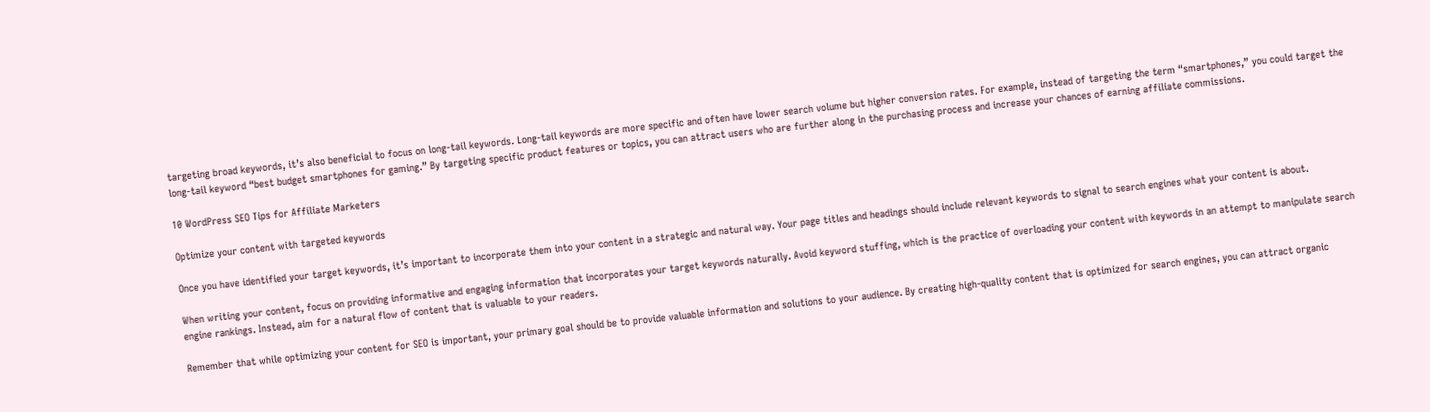targeting broad keywords, it’s also beneficial to focus on long-tail keywords. Long-tail keywords are more specific and often have lower search volume but higher conversion rates. For example, instead of targeting the term “smartphones,” you could target the long-tail keyword “best budget smartphones for gaming.” By targeting specific product features or topics, you can attract users who are further along in the purchasing process and increase your chances of earning affiliate commissions.

10 WordPress SEO Tips for Affiliate Marketers

Optimize your content with targeted keywords

Once you have identified your target keywords, it’s important to incorporate them into your content in a strategic and natural way. Your page titles and headings should include relevant keywords to signal to search engines what your content is about.

When writing your content, focus on providing informative and engaging information that incorporates your target keywords naturally. Avoid keyword stuffing, which is the practice of overloading your content with keywords in an attempt to manipulate search engine rankings. Instead, aim for a natural flow of content that is valuable to your readers.

Remember that while optimizing your content for SEO is important, your primary goal should be to provide valuable information and solutions to your audience. By creating high-quality content that is optimized for search engines, you can attract organic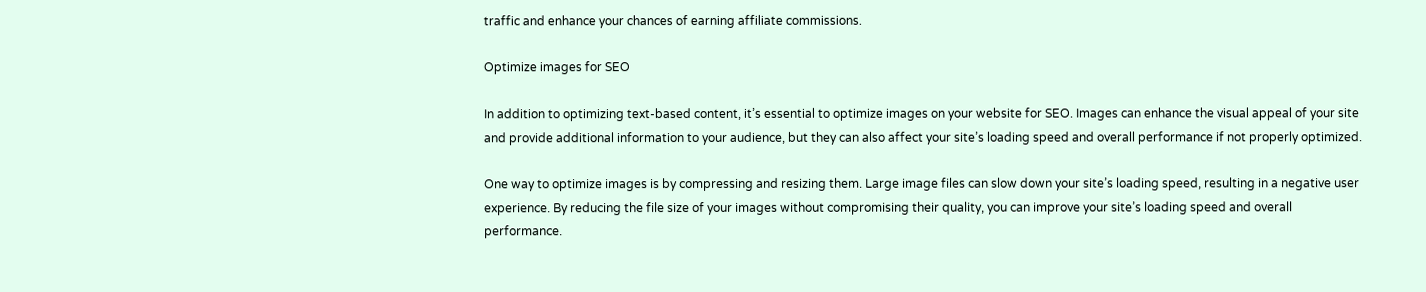traffic and enhance your chances of earning affiliate commissions.

Optimize images for SEO

In addition to optimizing text-based content, it’s essential to optimize images on your website for SEO. Images can enhance the visual appeal of your site and provide additional information to your audience, but they can also affect your site’s loading speed and overall performance if not properly optimized.

One way to optimize images is by compressing and resizing them. Large image files can slow down your site’s loading speed, resulting in a negative user experience. By reducing the file size of your images without compromising their quality, you can improve your site’s loading speed and overall performance.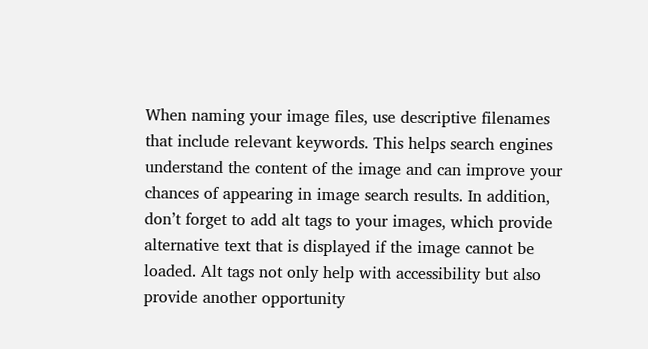When naming your image files, use descriptive filenames that include relevant keywords. This helps search engines understand the content of the image and can improve your chances of appearing in image search results. In addition, don’t forget to add alt tags to your images, which provide alternative text that is displayed if the image cannot be loaded. Alt tags not only help with accessibility but also provide another opportunity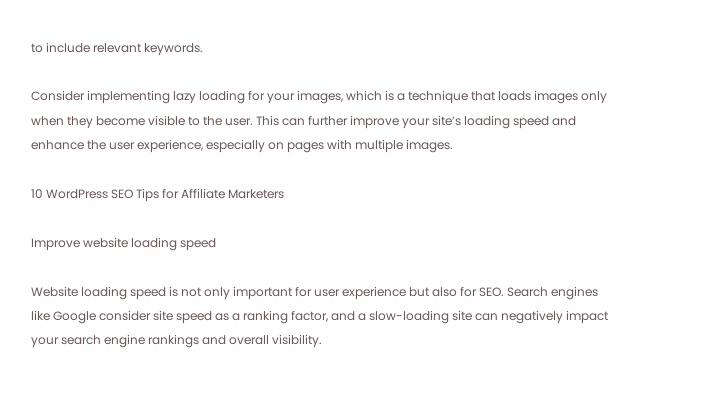to include relevant keywords.

Consider implementing lazy loading for your images, which is a technique that loads images only when they become visible to the user. This can further improve your site’s loading speed and enhance the user experience, especially on pages with multiple images.

10 WordPress SEO Tips for Affiliate Marketers

Improve website loading speed

Website loading speed is not only important for user experience but also for SEO. Search engines like Google consider site speed as a ranking factor, and a slow-loading site can negatively impact your search engine rankings and overall visibility.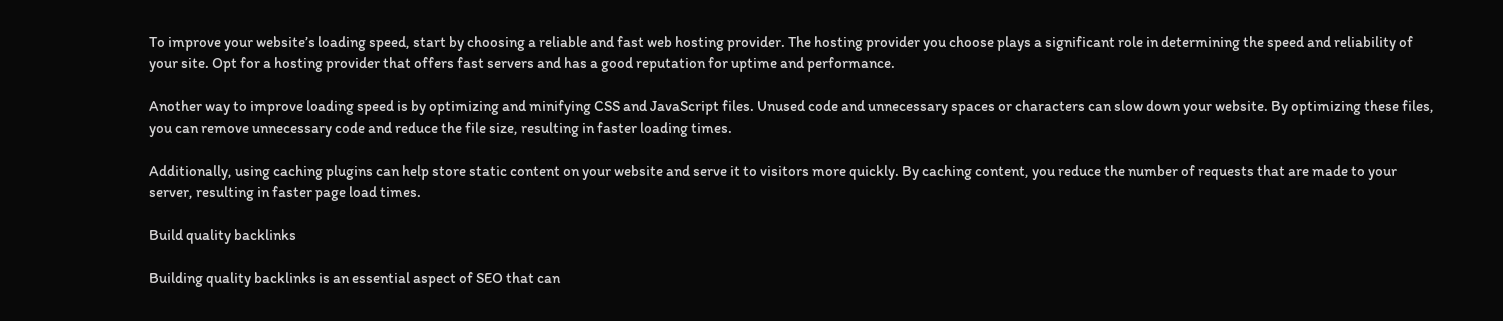To improve your website’s loading speed, start by choosing a reliable and fast web hosting provider. The hosting provider you choose plays a significant role in determining the speed and reliability of your site. Opt for a hosting provider that offers fast servers and has a good reputation for uptime and performance.

Another way to improve loading speed is by optimizing and minifying CSS and JavaScript files. Unused code and unnecessary spaces or characters can slow down your website. By optimizing these files, you can remove unnecessary code and reduce the file size, resulting in faster loading times.

Additionally, using caching plugins can help store static content on your website and serve it to visitors more quickly. By caching content, you reduce the number of requests that are made to your server, resulting in faster page load times.

Build quality backlinks

Building quality backlinks is an essential aspect of SEO that can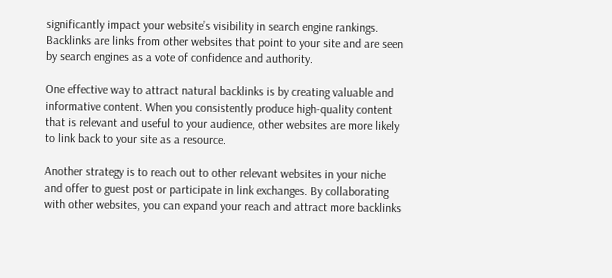significantly impact your website’s visibility in search engine rankings. Backlinks are links from other websites that point to your site and are seen by search engines as a vote of confidence and authority.

One effective way to attract natural backlinks is by creating valuable and informative content. When you consistently produce high-quality content that is relevant and useful to your audience, other websites are more likely to link back to your site as a resource.

Another strategy is to reach out to other relevant websites in your niche and offer to guest post or participate in link exchanges. By collaborating with other websites, you can expand your reach and attract more backlinks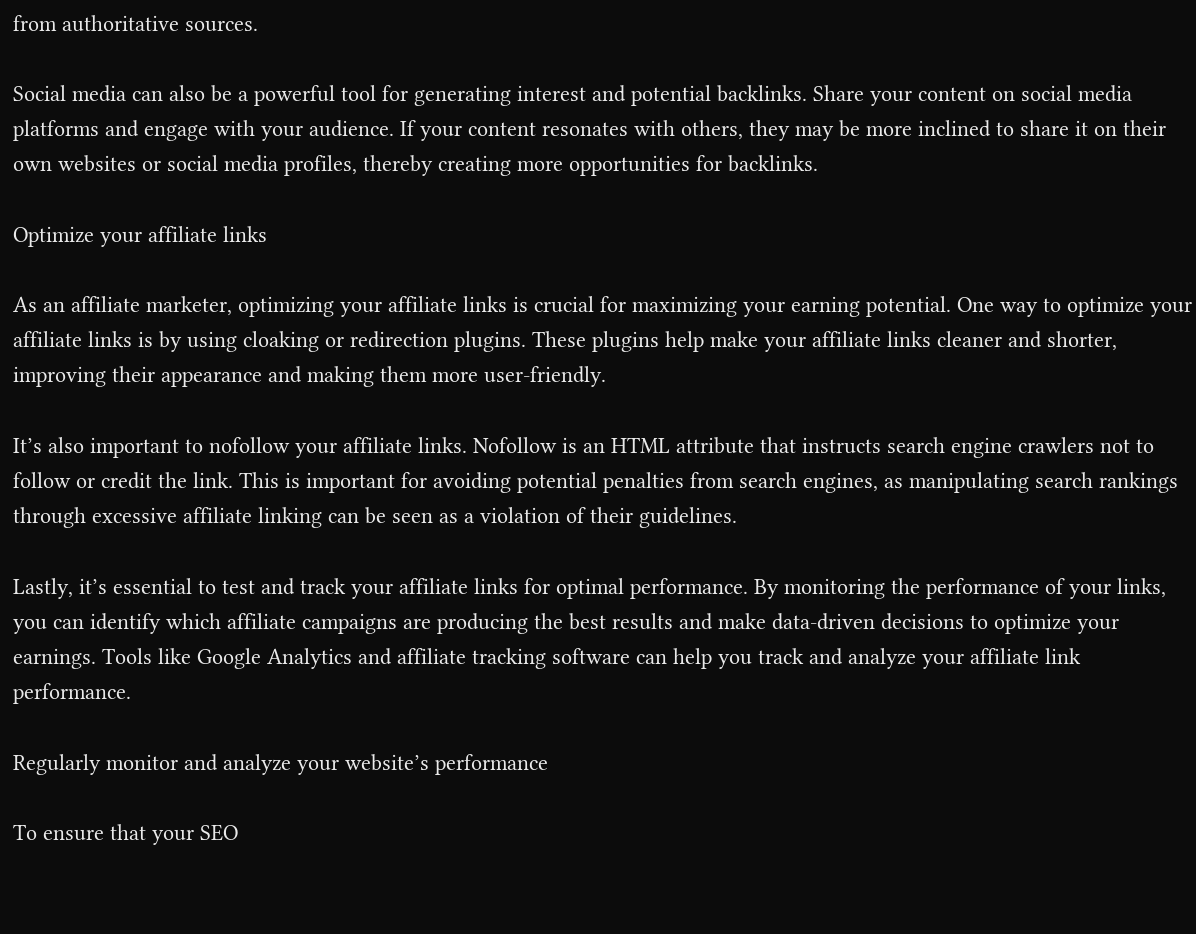from authoritative sources.

Social media can also be a powerful tool for generating interest and potential backlinks. Share your content on social media platforms and engage with your audience. If your content resonates with others, they may be more inclined to share it on their own websites or social media profiles, thereby creating more opportunities for backlinks.

Optimize your affiliate links

As an affiliate marketer, optimizing your affiliate links is crucial for maximizing your earning potential. One way to optimize your affiliate links is by using cloaking or redirection plugins. These plugins help make your affiliate links cleaner and shorter, improving their appearance and making them more user-friendly.

It’s also important to nofollow your affiliate links. Nofollow is an HTML attribute that instructs search engine crawlers not to follow or credit the link. This is important for avoiding potential penalties from search engines, as manipulating search rankings through excessive affiliate linking can be seen as a violation of their guidelines.

Lastly, it’s essential to test and track your affiliate links for optimal performance. By monitoring the performance of your links, you can identify which affiliate campaigns are producing the best results and make data-driven decisions to optimize your earnings. Tools like Google Analytics and affiliate tracking software can help you track and analyze your affiliate link performance.

Regularly monitor and analyze your website’s performance

To ensure that your SEO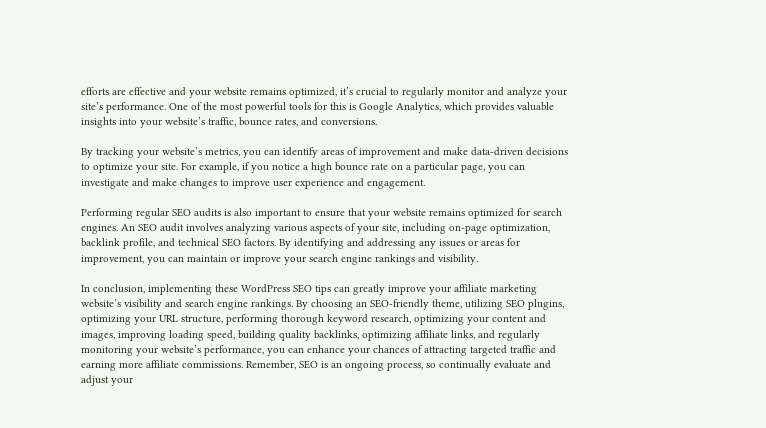efforts are effective and your website remains optimized, it’s crucial to regularly monitor and analyze your site’s performance. One of the most powerful tools for this is Google Analytics, which provides valuable insights into your website’s traffic, bounce rates, and conversions.

By tracking your website’s metrics, you can identify areas of improvement and make data-driven decisions to optimize your site. For example, if you notice a high bounce rate on a particular page, you can investigate and make changes to improve user experience and engagement.

Performing regular SEO audits is also important to ensure that your website remains optimized for search engines. An SEO audit involves analyzing various aspects of your site, including on-page optimization, backlink profile, and technical SEO factors. By identifying and addressing any issues or areas for improvement, you can maintain or improve your search engine rankings and visibility.

In conclusion, implementing these WordPress SEO tips can greatly improve your affiliate marketing website’s visibility and search engine rankings. By choosing an SEO-friendly theme, utilizing SEO plugins, optimizing your URL structure, performing thorough keyword research, optimizing your content and images, improving loading speed, building quality backlinks, optimizing affiliate links, and regularly monitoring your website’s performance, you can enhance your chances of attracting targeted traffic and earning more affiliate commissions. Remember, SEO is an ongoing process, so continually evaluate and adjust your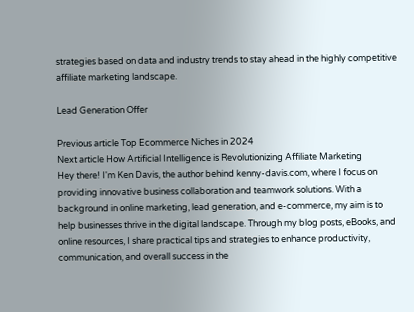strategies based on data and industry trends to stay ahead in the highly competitive affiliate marketing landscape.

Lead Generation Offer

Previous article Top Ecommerce Niches in 2024
Next article How Artificial Intelligence is Revolutionizing Affiliate Marketing
Hey there! I'm Ken Davis, the author behind kenny-davis.com, where I focus on providing innovative business collaboration and teamwork solutions. With a background in online marketing, lead generation, and e-commerce, my aim is to help businesses thrive in the digital landscape. Through my blog posts, eBooks, and online resources, I share practical tips and strategies to enhance productivity, communication, and overall success in the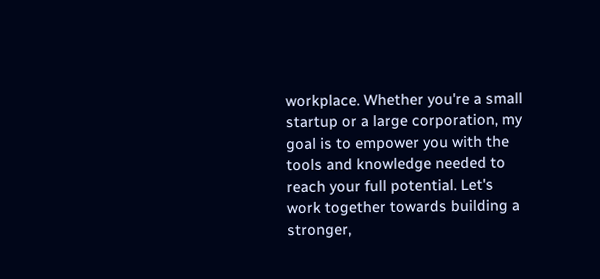workplace. Whether you're a small startup or a large corporation, my goal is to empower you with the tools and knowledge needed to reach your full potential. Let's work together towards building a stronger,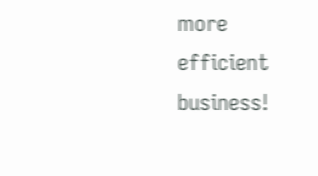more efficient business!